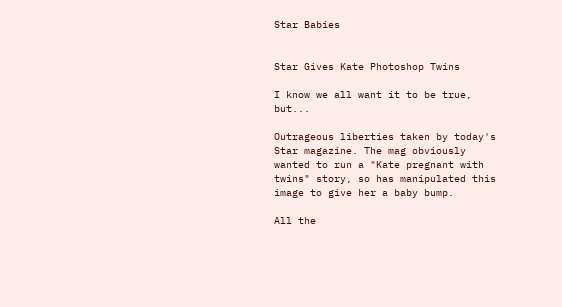Star Babies


Star Gives Kate Photoshop Twins

I know we all want it to be true, but...

Outrageous liberties taken by today's Star magazine. The mag obviously wanted to run a "Kate pregnant with twins" story, so has manipulated this image to give her a baby bump.

All the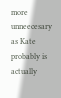more unneecesary as Kate probably is actually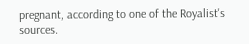pregnant, according to one of the Royalist's sources.